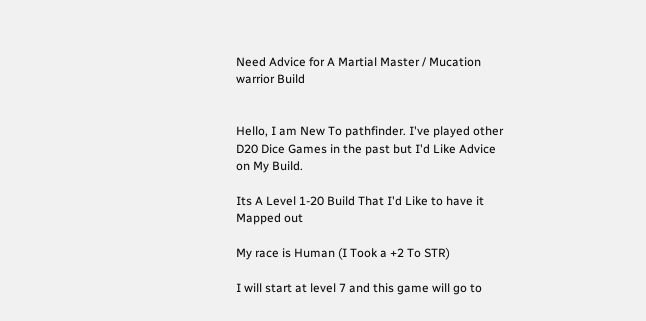Need Advice for A Martial Master / Mucation warrior Build


Hello, I am New To pathfinder. I've played other D20 Dice Games in the past but I'd Like Advice on My Build.

Its A Level 1-20 Build That I'd Like to have it Mapped out

My race is Human (I Took a +2 To STR)

I will start at level 7 and this game will go to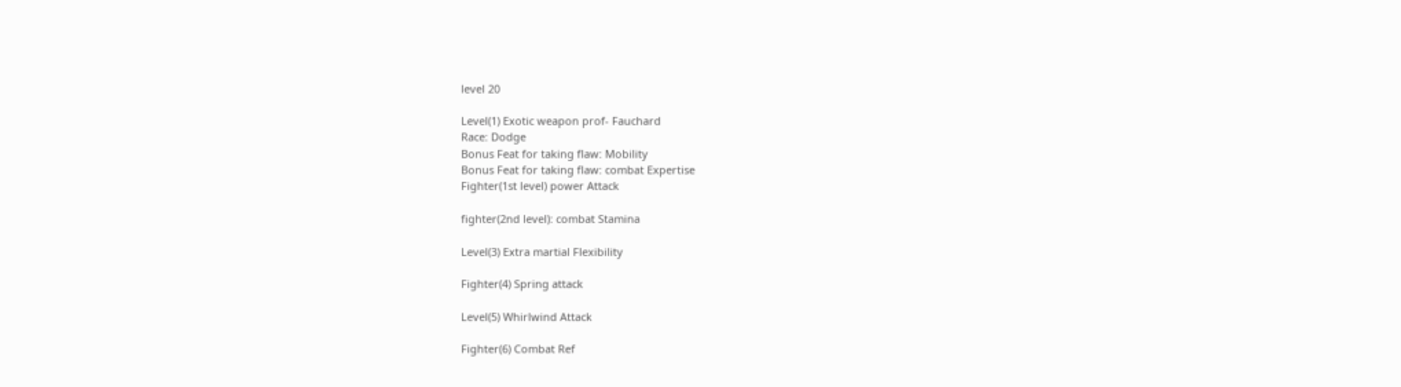level 20

Level(1) Exotic weapon prof- Fauchard
Race: Dodge
Bonus Feat for taking flaw: Mobility
Bonus Feat for taking flaw: combat Expertise
Fighter(1st level) power Attack

fighter(2nd level): combat Stamina

Level(3) Extra martial Flexibility

Fighter(4) Spring attack

Level(5) Whirlwind Attack

Fighter(6) Combat Ref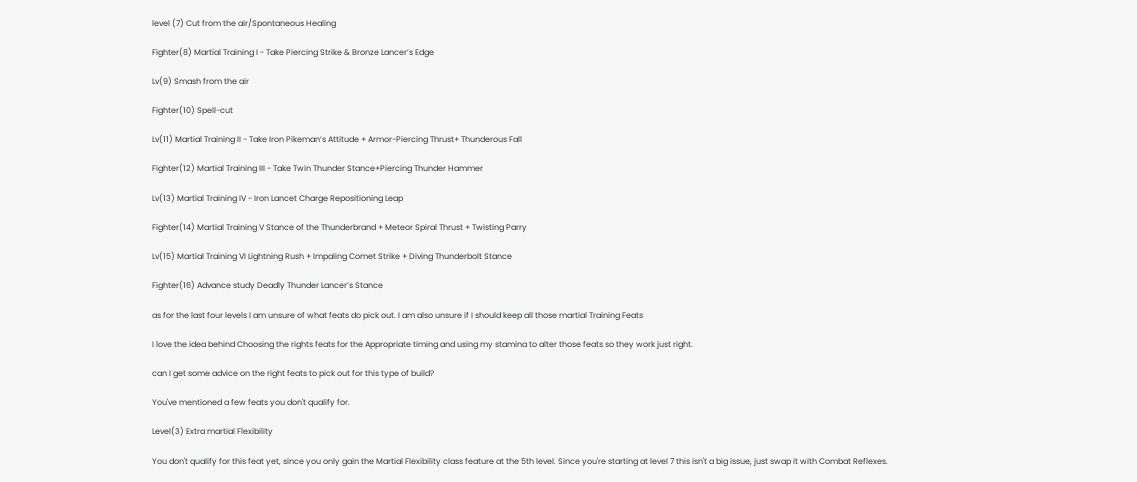level (7) Cut from the air/Spontaneous Healing

Fighter(8) Martial Training I - Take Piercing Strike & Bronze Lancer’s Edge

Lv(9) Smash from the air

Fighter(10) Spell-cut

Lv(11) Martial Training II - Take Iron Pikeman’s Attitude + Armor-Piercing Thrust+ Thunderous Fall

Fighter(12) Martial Training III - Take Twin Thunder Stance+Piercing Thunder Hammer

Lv(13) Martial Training IV - Iron Lancet Charge Repositioning Leap

Fighter(14) Martial Training V Stance of the Thunderbrand + Meteor Spiral Thrust + Twisting Parry

Lv(15) Martial Training VI Lightning Rush + Impaling Comet Strike + Diving Thunderbolt Stance

Fighter(16) Advance study Deadly Thunder Lancer’s Stance

as for the last four levels I am unsure of what feats do pick out. I am also unsure if I should keep all those martial Training Feats

I love the idea behind Choosing the rights feats for the Appropriate timing and using my stamina to alter those feats so they work just right.

can I get some advice on the right feats to pick out for this type of build?

You've mentioned a few feats you don't qualify for.

Level(3) Extra martial Flexibility

You don't qualify for this feat yet, since you only gain the Martial Flexibility class feature at the 5th level. Since you're starting at level 7 this isn't a big issue, just swap it with Combat Reflexes.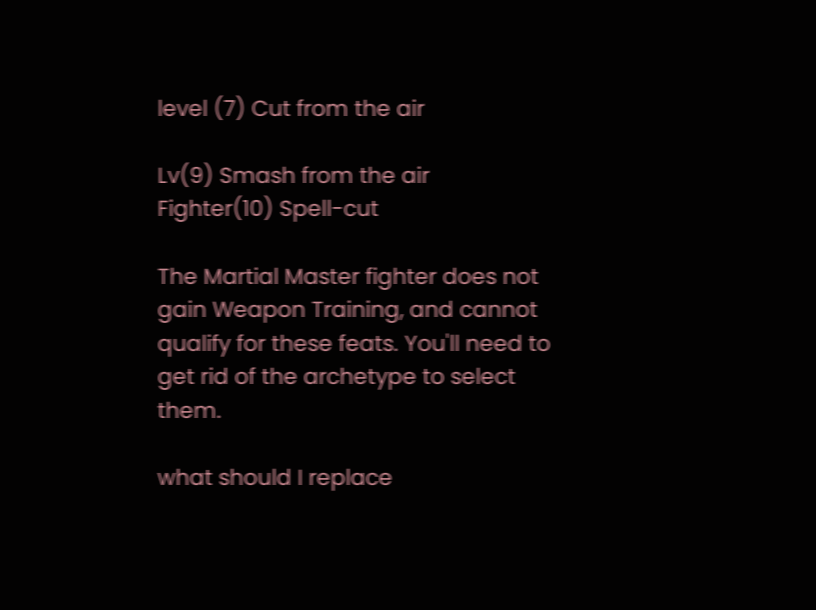level (7) Cut from the air

Lv(9) Smash from the air
Fighter(10) Spell-cut

The Martial Master fighter does not gain Weapon Training, and cannot qualify for these feats. You'll need to get rid of the archetype to select them.

what should I replace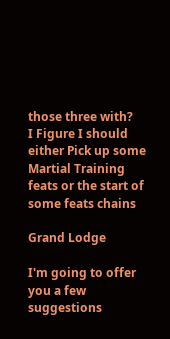those three with?
I Figure I should either Pick up some Martial Training feats or the start of some feats chains

Grand Lodge

I'm going to offer you a few suggestions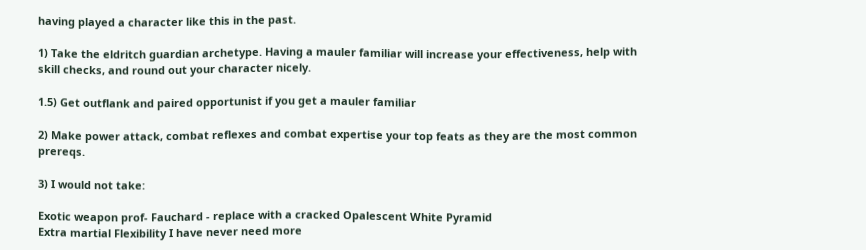having played a character like this in the past.

1) Take the eldritch guardian archetype. Having a mauler familiar will increase your effectiveness, help with skill checks, and round out your character nicely.

1.5) Get outflank and paired opportunist if you get a mauler familiar

2) Make power attack, combat reflexes and combat expertise your top feats as they are the most common prereqs.

3) I would not take:

Exotic weapon prof- Fauchard - replace with a cracked Opalescent White Pyramid
Extra martial Flexibility I have never need more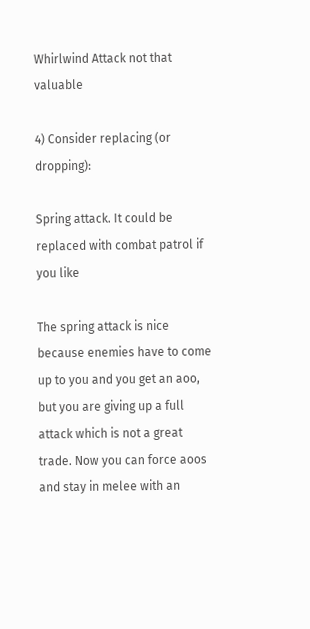Whirlwind Attack not that valuable

4) Consider replacing (or dropping):

Spring attack. It could be replaced with combat patrol if you like

The spring attack is nice because enemies have to come up to you and you get an aoo, but you are giving up a full attack which is not a great trade. Now you can force aoos and stay in melee with an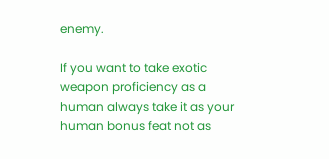enemy.

If you want to take exotic weapon proficiency as a human always take it as your human bonus feat not as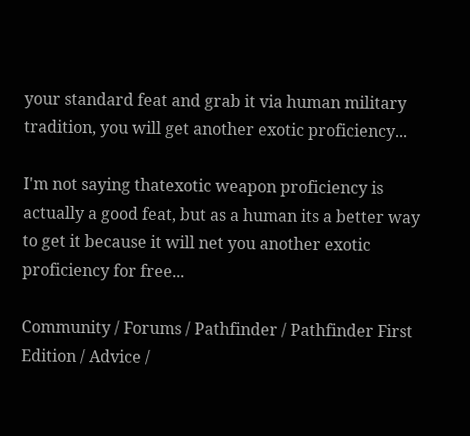your standard feat and grab it via human military tradition, you will get another exotic proficiency...

I'm not saying thatexotic weapon proficiency is actually a good feat, but as a human its a better way to get it because it will net you another exotic proficiency for free...

Community / Forums / Pathfinder / Pathfinder First Edition / Advice /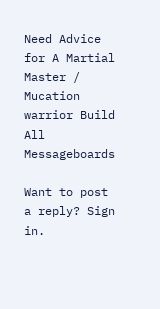Need Advice for A Martial Master / Mucation warrior Build All Messageboards

Want to post a reply? Sign in.